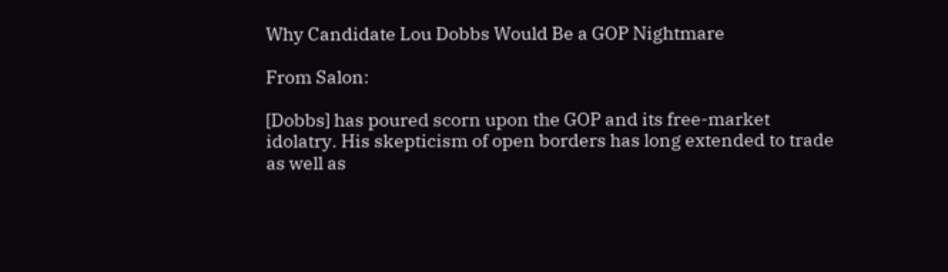Why Candidate Lou Dobbs Would Be a GOP Nightmare

From Salon:

[Dobbs] has poured scorn upon the GOP and its free-market idolatry. His skepticism of open borders has long extended to trade as well as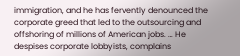immigration, and he has fervently denounced the corporate greed that led to the outsourcing and offshoring of millions of American jobs. … He despises corporate lobbyists, complains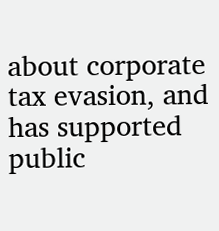about corporate tax evasion, and has supported public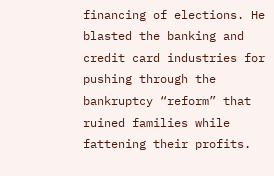financing of elections. He blasted the banking and credit card industries for pushing through the bankruptcy “reform” that ruined families while fattening their profits.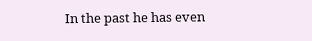In the past he has even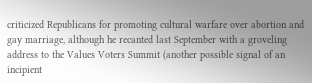criticized Republicans for promoting cultural warfare over abortion and gay marriage, although he recanted last September with a groveling address to the Values Voters Summit (another possible signal of an incipient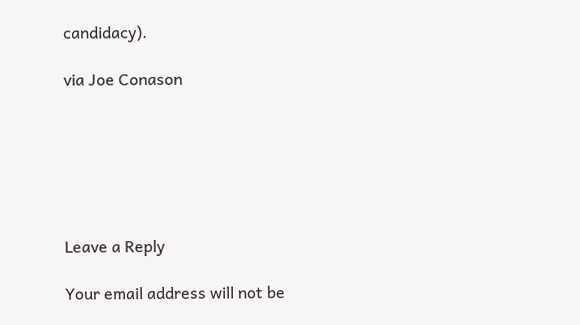candidacy).

via Joe Conason






Leave a Reply

Your email address will not be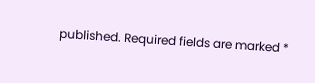published. Required fields are marked *